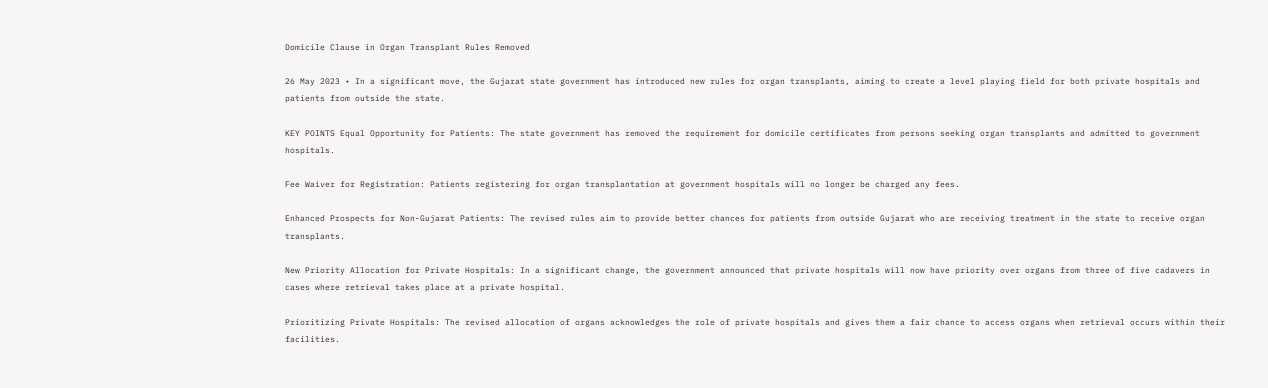Domicile Clause in Organ Transplant Rules Removed

26 May 2023 • In a significant move, the Gujarat state government has introduced new rules for organ transplants, aiming to create a level playing field for both private hospitals and patients from outside the state.

KEY POINTS Equal Opportunity for Patients: The state government has removed the requirement for domicile certificates from persons seeking organ transplants and admitted to government hospitals.

Fee Waiver for Registration: Patients registering for organ transplantation at government hospitals will no longer be charged any fees.

Enhanced Prospects for Non-Gujarat Patients: The revised rules aim to provide better chances for patients from outside Gujarat who are receiving treatment in the state to receive organ transplants.

New Priority Allocation for Private Hospitals: In a significant change, the government announced that private hospitals will now have priority over organs from three of five cadavers in cases where retrieval takes place at a private hospital.

Prioritizing Private Hospitals: The revised allocation of organs acknowledges the role of private hospitals and gives them a fair chance to access organs when retrieval occurs within their facilities.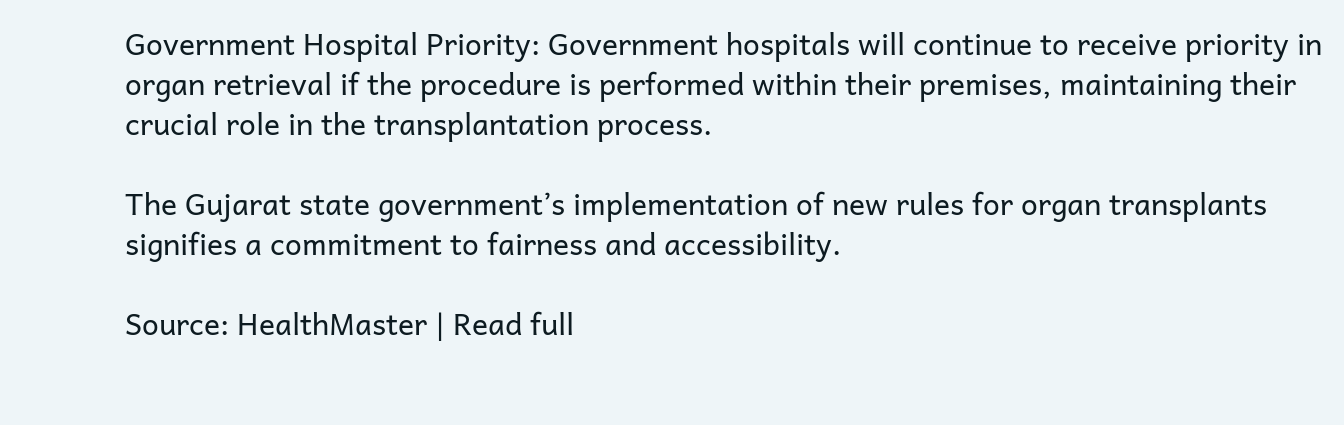Government Hospital Priority: Government hospitals will continue to receive priority in organ retrieval if the procedure is performed within their premises, maintaining their crucial role in the transplantation process.

The Gujarat state government’s implementation of new rules for organ transplants signifies a commitment to fairness and accessibility.

Source: HealthMaster | Read full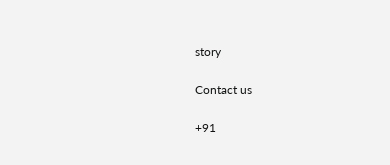story

Contact us

+91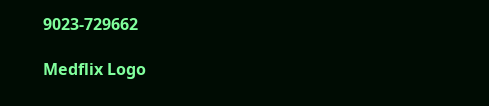9023-729662

Medflix Logo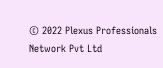© 2022 Plexus Professionals Network Pvt Ltd